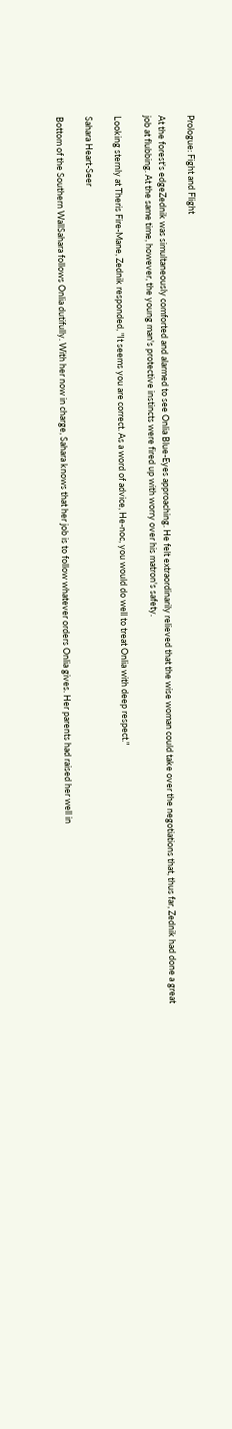Prologue: Fight and Flight

At the forest's edgeZednik was simultaneously comforted and alarmed to see Onlia Blue-Eyes approaching. He felt extraordinarily relieved that the wise woman could take over the negotiations that, thus far, Zednik had done a great job at flubbing. At the same time, however, the young man's protective instincts were fired up with worry over his matron's safety.

Looking sternly at Theris Fire-Mane, Zednik responded, "It seems you are correct. As a word of advice, He-noc, you would do well to treat Onlia with deep respect."

Sahara Heart-Seer

Bottom of the Southern WallSahara follows Onlia dutifully. With her now in charge, Sahara knows that her job is to follow whatever orders Onlia gives. Her parents had raised her well in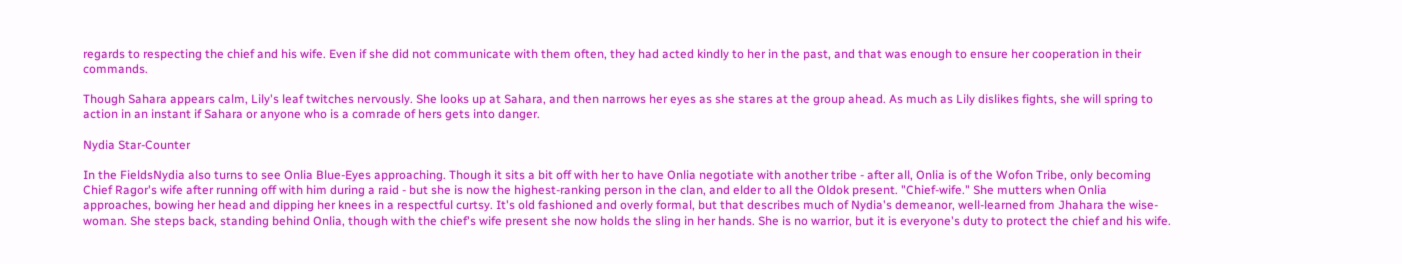regards to respecting the chief and his wife. Even if she did not communicate with them often, they had acted kindly to her in the past, and that was enough to ensure her cooperation in their commands.

Though Sahara appears calm, Lily's leaf twitches nervously. She looks up at Sahara, and then narrows her eyes as she stares at the group ahead. As much as Lily dislikes fights, she will spring to action in an instant if Sahara or anyone who is a comrade of hers gets into danger.

Nydia Star-Counter

In the FieldsNydia also turns to see Onlia Blue-Eyes approaching. Though it sits a bit off with her to have Onlia negotiate with another tribe - after all, Onlia is of the Wofon Tribe, only becoming Chief Ragor's wife after running off with him during a raid - but she is now the highest-ranking person in the clan, and elder to all the Oldok present. "Chief-wife." She mutters when Onlia approaches, bowing her head and dipping her knees in a respectful curtsy. It's old fashioned and overly formal, but that describes much of Nydia's demeanor, well-learned from Jhahara the wise-woman. She steps back, standing behind Onlia, though with the chief's wife present she now holds the sling in her hands. She is no warrior, but it is everyone's duty to protect the chief and his wife.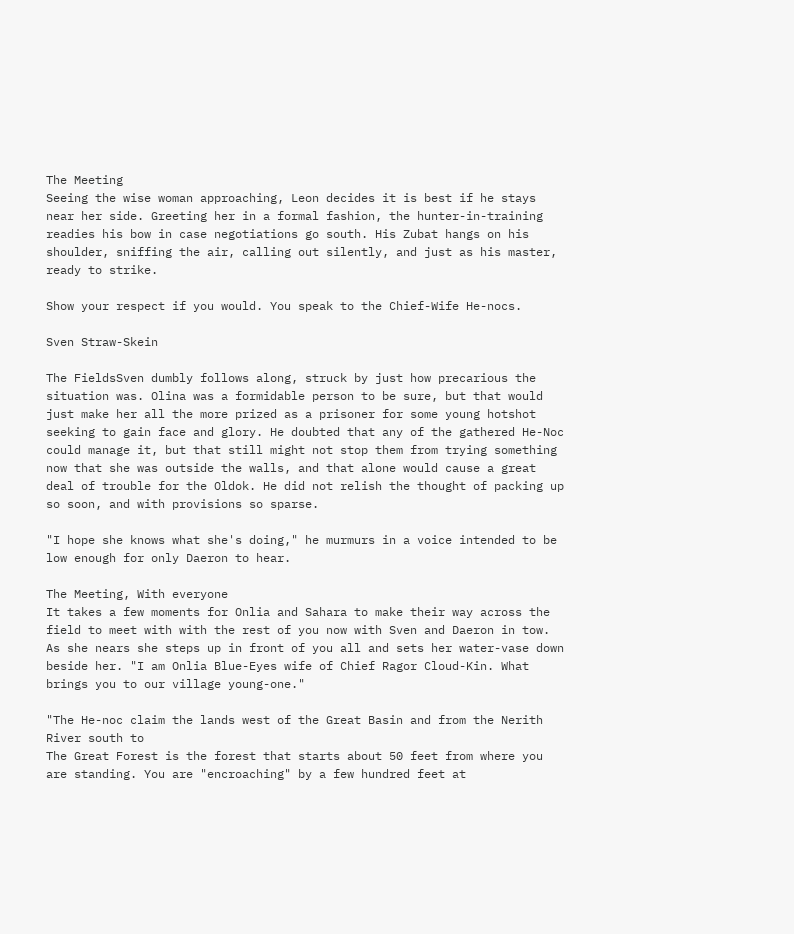The Meeting
Seeing the wise woman approaching, Leon decides it is best if he stays near her side. Greeting her in a formal fashion, the hunter-in-training readies his bow in case negotiations go south. His Zubat hangs on his shoulder, sniffing the air, calling out silently, and just as his master, ready to strike.

Show your respect if you would. You speak to the Chief-Wife He-nocs.

Sven Straw-Skein

The FieldsSven dumbly follows along, struck by just how precarious the situation was. Olina was a formidable person to be sure, but that would just make her all the more prized as a prisoner for some young hotshot seeking to gain face and glory. He doubted that any of the gathered He-Noc could manage it, but that still might not stop them from trying something now that she was outside the walls, and that alone would cause a great deal of trouble for the Oldok. He did not relish the thought of packing up so soon, and with provisions so sparse.

"I hope she knows what she's doing," he murmurs in a voice intended to be low enough for only Daeron to hear.

The Meeting, With everyone
It takes a few moments for Onlia and Sahara to make their way across the field to meet with with the rest of you now with Sven and Daeron in tow. As she nears she steps up in front of you all and sets her water-vase down beside her. "I am Onlia Blue-Eyes wife of Chief Ragor Cloud-Kin. What brings you to our village young-one."

"The He-noc claim the lands west of the Great Basin and from the Nerith River south to
The Great Forest is the forest that starts about 50 feet from where you are standing. You are "encroaching" by a few hundred feet at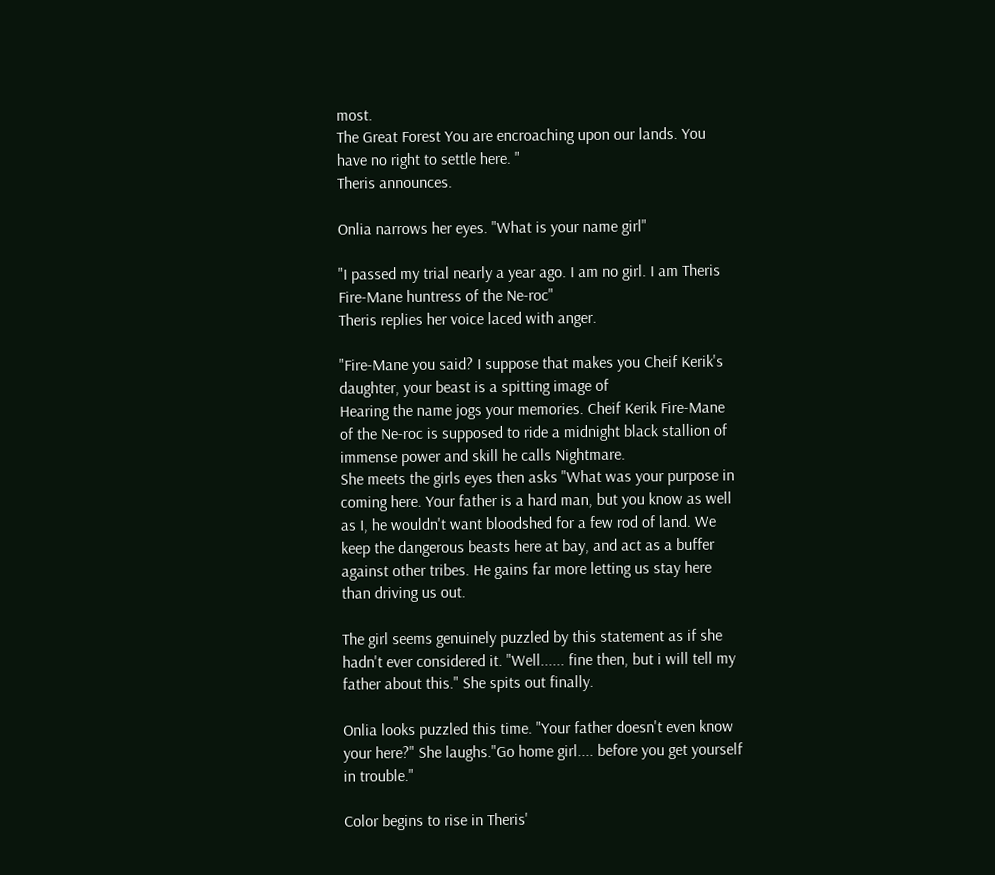most.
The Great Forest You are encroaching upon our lands. You have no right to settle here. "
Theris announces.

Onlia narrows her eyes. "What is your name girl"

"I passed my trial nearly a year ago. I am no girl. I am Theris Fire-Mane huntress of the Ne-roc"
Theris replies her voice laced with anger.

"Fire-Mane you said? I suppose that makes you Cheif Kerik's daughter, your beast is a spitting image of
Hearing the name jogs your memories. Cheif Kerik Fire-Mane of the Ne-roc is supposed to ride a midnight black stallion of immense power and skill he calls Nightmare.
She meets the girls eyes then asks "What was your purpose in coming here. Your father is a hard man, but you know as well as I, he wouldn't want bloodshed for a few rod of land. We keep the dangerous beasts here at bay, and act as a buffer against other tribes. He gains far more letting us stay here than driving us out.

The girl seems genuinely puzzled by this statement as if she hadn't ever considered it. "Well...... fine then, but i will tell my father about this." She spits out finally.

Onlia looks puzzled this time. "Your father doesn't even know your here?" She laughs."Go home girl.... before you get yourself in trouble."

Color begins to rise in Theris'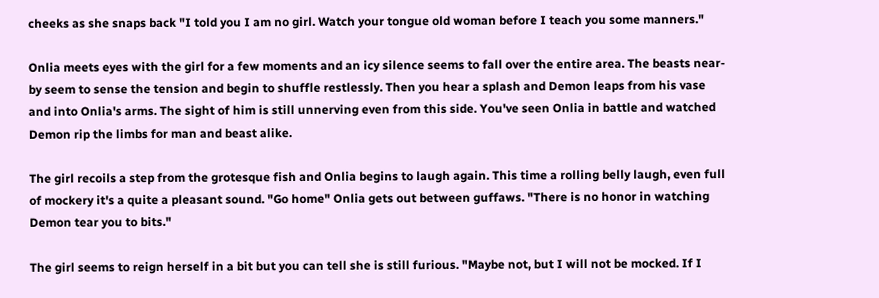cheeks as she snaps back "I told you I am no girl. Watch your tongue old woman before I teach you some manners."

Onlia meets eyes with the girl for a few moments and an icy silence seems to fall over the entire area. The beasts near-by seem to sense the tension and begin to shuffle restlessly. Then you hear a splash and Demon leaps from his vase and into Onlia's arms. The sight of him is still unnerving even from this side. You've seen Onlia in battle and watched Demon rip the limbs for man and beast alike.

The girl recoils a step from the grotesque fish and Onlia begins to laugh again. This time a rolling belly laugh, even full of mockery it's a quite a pleasant sound. "Go home" Onlia gets out between guffaws. "There is no honor in watching Demon tear you to bits."

The girl seems to reign herself in a bit but you can tell she is still furious. "Maybe not, but I will not be mocked. If I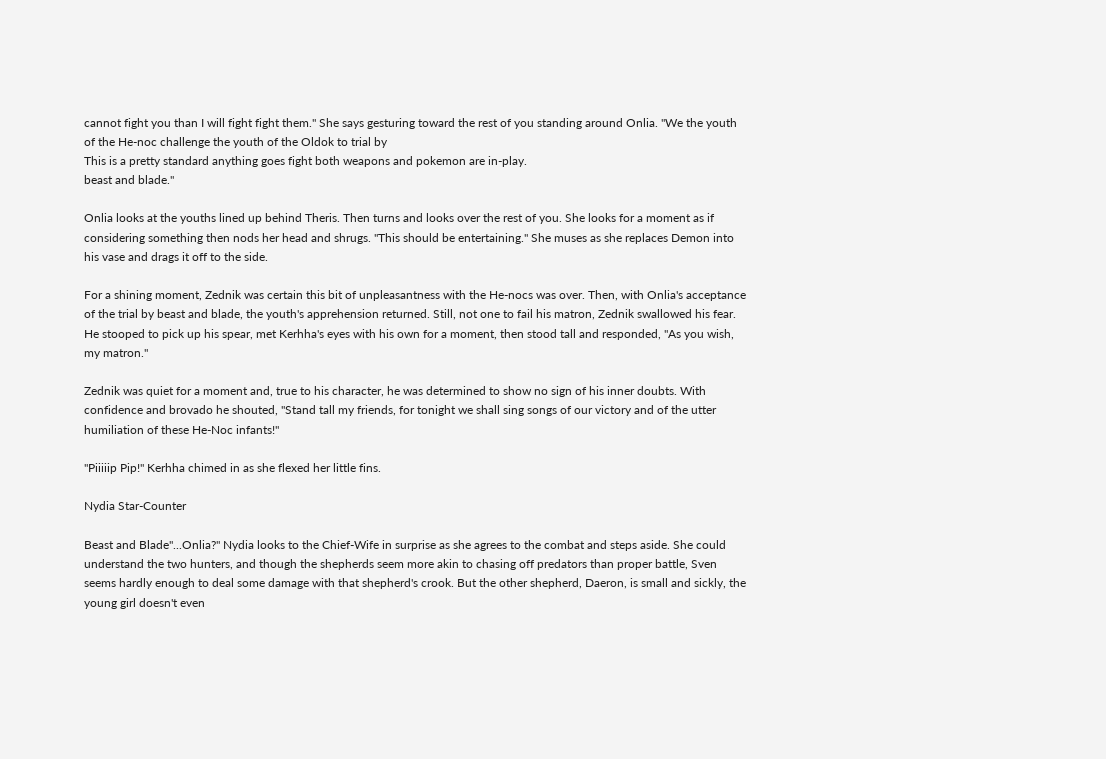cannot fight you than I will fight fight them." She says gesturing toward the rest of you standing around Onlia. "We the youth of the He-noc challenge the youth of the Oldok to trial by
This is a pretty standard anything goes fight both weapons and pokemon are in-play.
beast and blade."

Onlia looks at the youths lined up behind Theris. Then turns and looks over the rest of you. She looks for a moment as if considering something then nods her head and shrugs. "This should be entertaining." She muses as she replaces Demon into his vase and drags it off to the side.

For a shining moment, Zednik was certain this bit of unpleasantness with the He-nocs was over. Then, with Onlia's acceptance of the trial by beast and blade, the youth's apprehension returned. Still, not one to fail his matron, Zednik swallowed his fear. He stooped to pick up his spear, met Kerhha's eyes with his own for a moment, then stood tall and responded, "As you wish, my matron."

Zednik was quiet for a moment and, true to his character, he was determined to show no sign of his inner doubts. With confidence and brovado he shouted, "Stand tall my friends, for tonight we shall sing songs of our victory and of the utter humiliation of these He-Noc infants!"

"Piiiiip Pip!" Kerhha chimed in as she flexed her little fins.

Nydia Star-Counter

Beast and Blade"...Onlia?" Nydia looks to the Chief-Wife in surprise as she agrees to the combat and steps aside. She could understand the two hunters, and though the shepherds seem more akin to chasing off predators than proper battle, Sven seems hardly enough to deal some damage with that shepherd's crook. But the other shepherd, Daeron, is small and sickly, the young girl doesn't even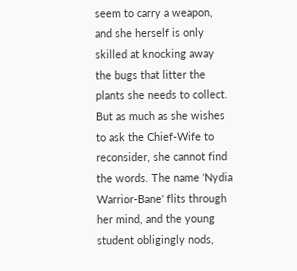seem to carry a weapon, and she herself is only skilled at knocking away the bugs that litter the plants she needs to collect. But as much as she wishes to ask the Chief-Wife to reconsider, she cannot find the words. The name 'Nydia Warrior-Bane' flits through her mind, and the young student obligingly nods,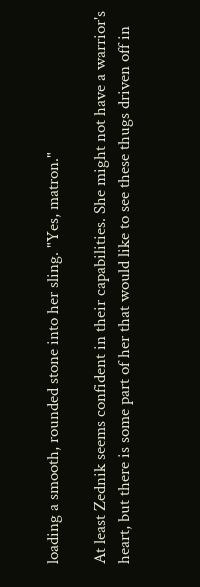loading a smooth, rounded stone into her sling. "Yes, matron."

At least Zednik seems confident in their capabilities. She might not have a warrior's heart, but there is some part of her that would like to see these thugs driven off in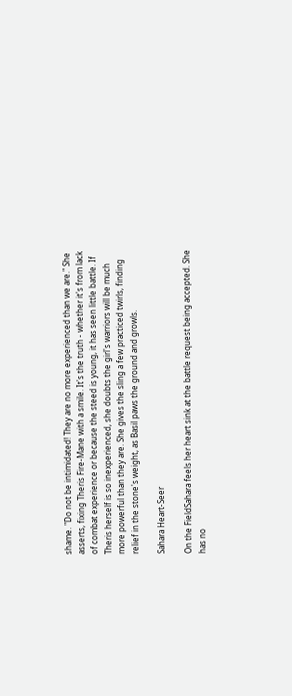shame. "Do not be intimidated! They are no more experienced than we are." She asserts, fixing Theris Fire-Mane with a smile. It's the truth - whether it's from lack of combat experience or because the steed is young, it has seen little battle. If Theris herself is so inexperienced, she doubts the girl's warriors will be much more powerful than they are. She gives the sling a few practiced twirls, finding relief in the stone's weight, as Basil paws the ground and growls.

Sahara Heart-Seer

On the FieldSahara feels her heart sink at the battle request being accepted. She has no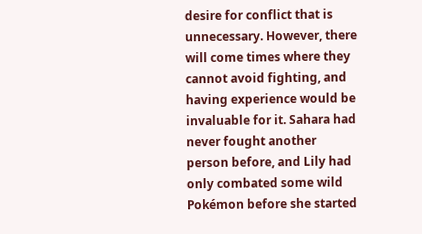desire for conflict that is unnecessary. However, there will come times where they cannot avoid fighting, and having experience would be invaluable for it. Sahara had never fought another person before, and Lily had only combated some wild Pokémon before she started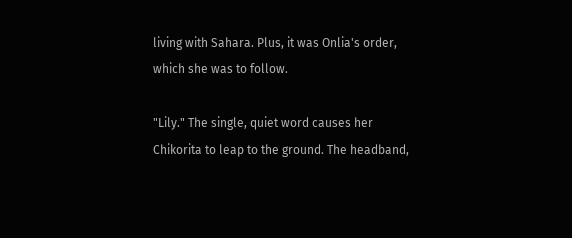living with Sahara. Plus, it was Onlia's order, which she was to follow.

"Lily." The single, quiet word causes her Chikorita to leap to the ground. The headband,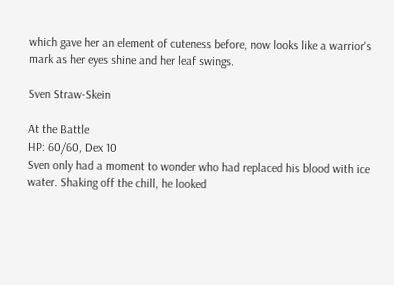which gave her an element of cuteness before, now looks like a warrior's mark as her eyes shine and her leaf swings.

Sven Straw-Skein

At the Battle
HP: 60/60, Dex 10
Sven only had a moment to wonder who had replaced his blood with ice water. Shaking off the chill, he looked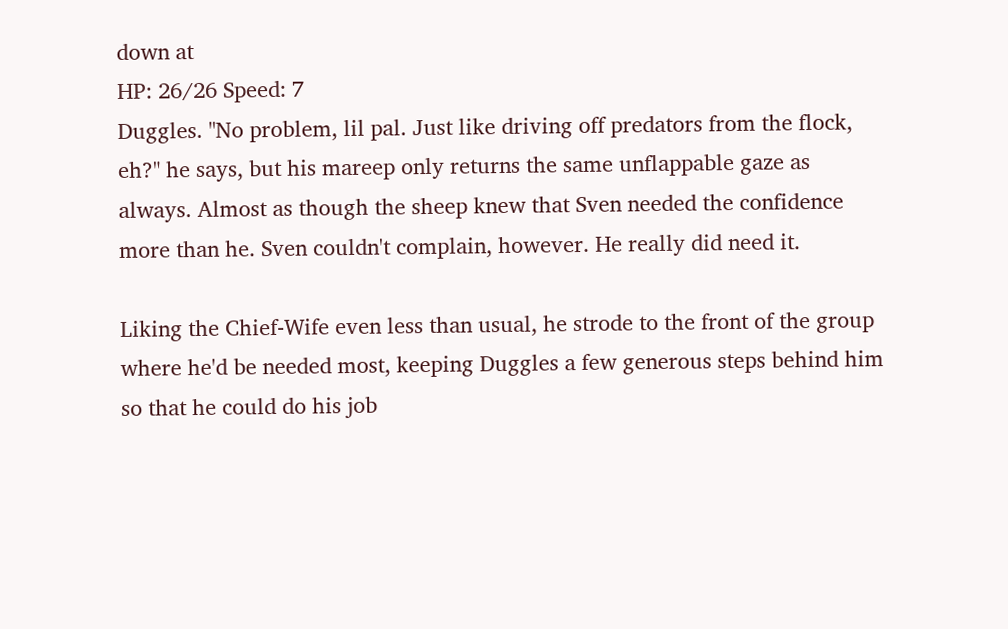down at
HP: 26/26 Speed: 7
Duggles. "No problem, lil pal. Just like driving off predators from the flock, eh?" he says, but his mareep only returns the same unflappable gaze as always. Almost as though the sheep knew that Sven needed the confidence more than he. Sven couldn't complain, however. He really did need it.

Liking the Chief-Wife even less than usual, he strode to the front of the group where he'd be needed most, keeping Duggles a few generous steps behind him so that he could do his job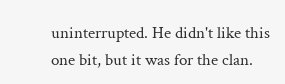uninterrupted. He didn't like this one bit, but it was for the clan.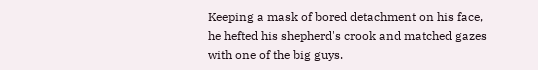Keeping a mask of bored detachment on his face, he hefted his shepherd's crook and matched gazes with one of the big guys.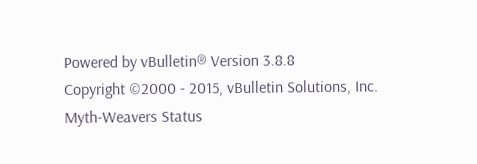Powered by vBulletin® Version 3.8.8
Copyright ©2000 - 2015, vBulletin Solutions, Inc.
Myth-Weavers Status